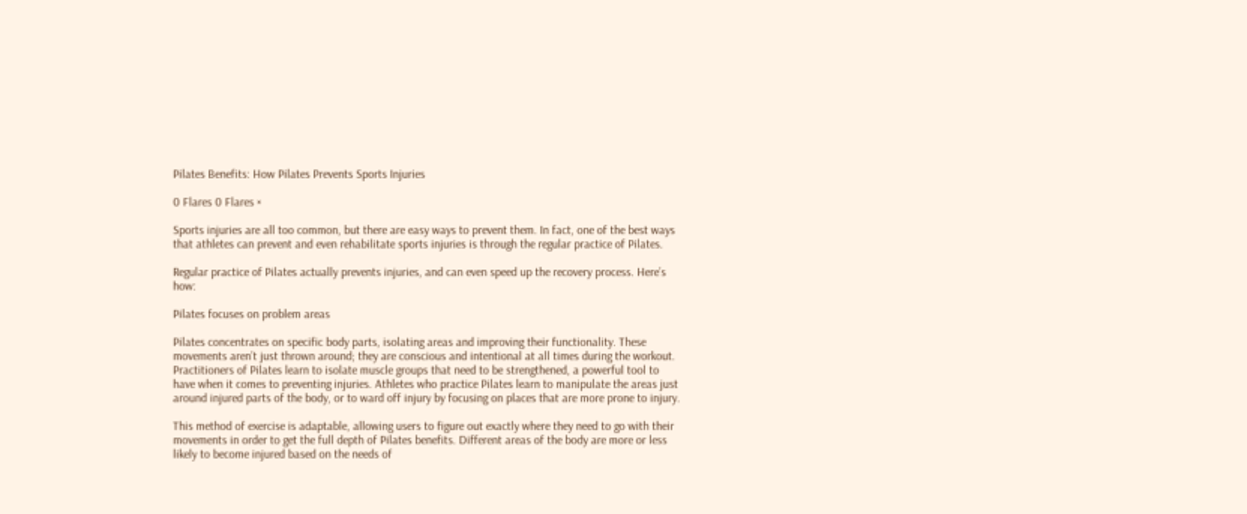Pilates Benefits: How Pilates Prevents Sports Injuries

0 Flares 0 Flares ×

Sports injuries are all too common, but there are easy ways to prevent them. In fact, one of the best ways that athletes can prevent and even rehabilitate sports injuries is through the regular practice of Pilates.

Regular practice of Pilates actually prevents injuries, and can even speed up the recovery process. Here’s how:

Pilates focuses on problem areas

Pilates concentrates on specific body parts, isolating areas and improving their functionality. These movements aren’t just thrown around; they are conscious and intentional at all times during the workout. Practitioners of Pilates learn to isolate muscle groups that need to be strengthened, a powerful tool to have when it comes to preventing injuries. Athletes who practice Pilates learn to manipulate the areas just around injured parts of the body, or to ward off injury by focusing on places that are more prone to injury.

This method of exercise is adaptable, allowing users to figure out exactly where they need to go with their movements in order to get the full depth of Pilates benefits. Different areas of the body are more or less likely to become injured based on the needs of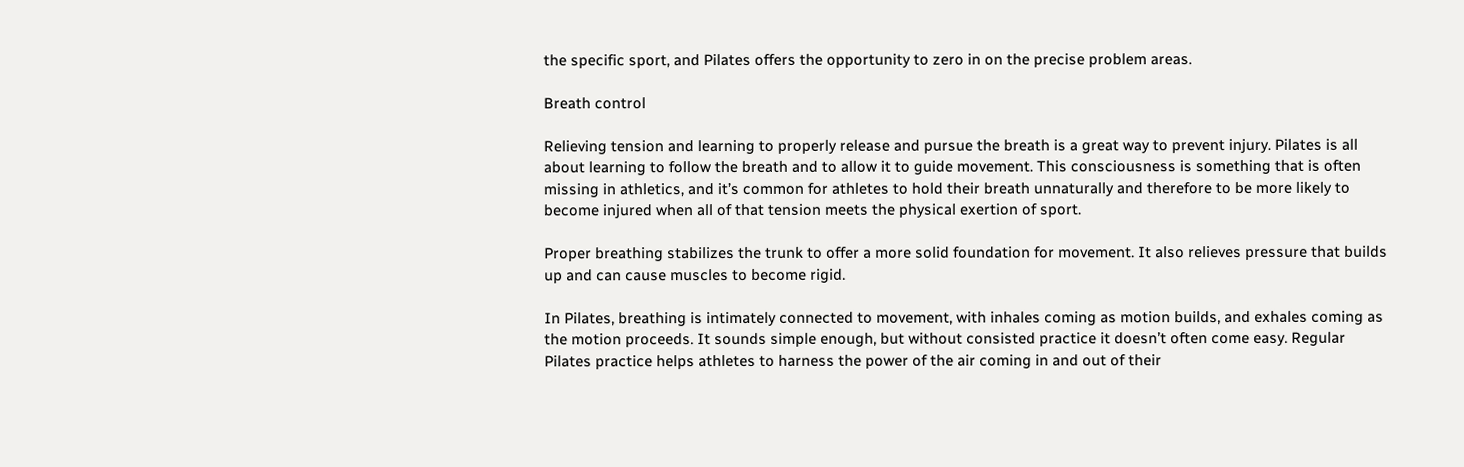the specific sport, and Pilates offers the opportunity to zero in on the precise problem areas.

Breath control

Relieving tension and learning to properly release and pursue the breath is a great way to prevent injury. Pilates is all about learning to follow the breath and to allow it to guide movement. This consciousness is something that is often missing in athletics, and it’s common for athletes to hold their breath unnaturally and therefore to be more likely to become injured when all of that tension meets the physical exertion of sport.

Proper breathing stabilizes the trunk to offer a more solid foundation for movement. It also relieves pressure that builds up and can cause muscles to become rigid.

In Pilates, breathing is intimately connected to movement, with inhales coming as motion builds, and exhales coming as the motion proceeds. It sounds simple enough, but without consisted practice it doesn’t often come easy. Regular Pilates practice helps athletes to harness the power of the air coming in and out of their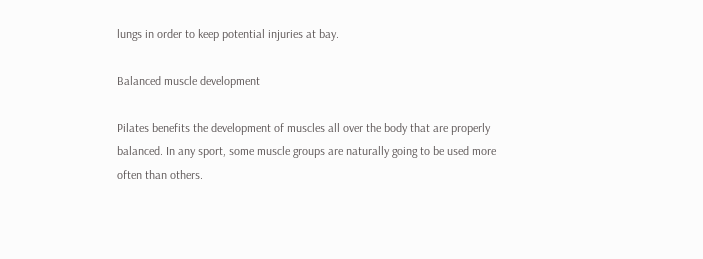lungs in order to keep potential injuries at bay.

Balanced muscle development

Pilates benefits the development of muscles all over the body that are properly balanced. In any sport, some muscle groups are naturally going to be used more often than others.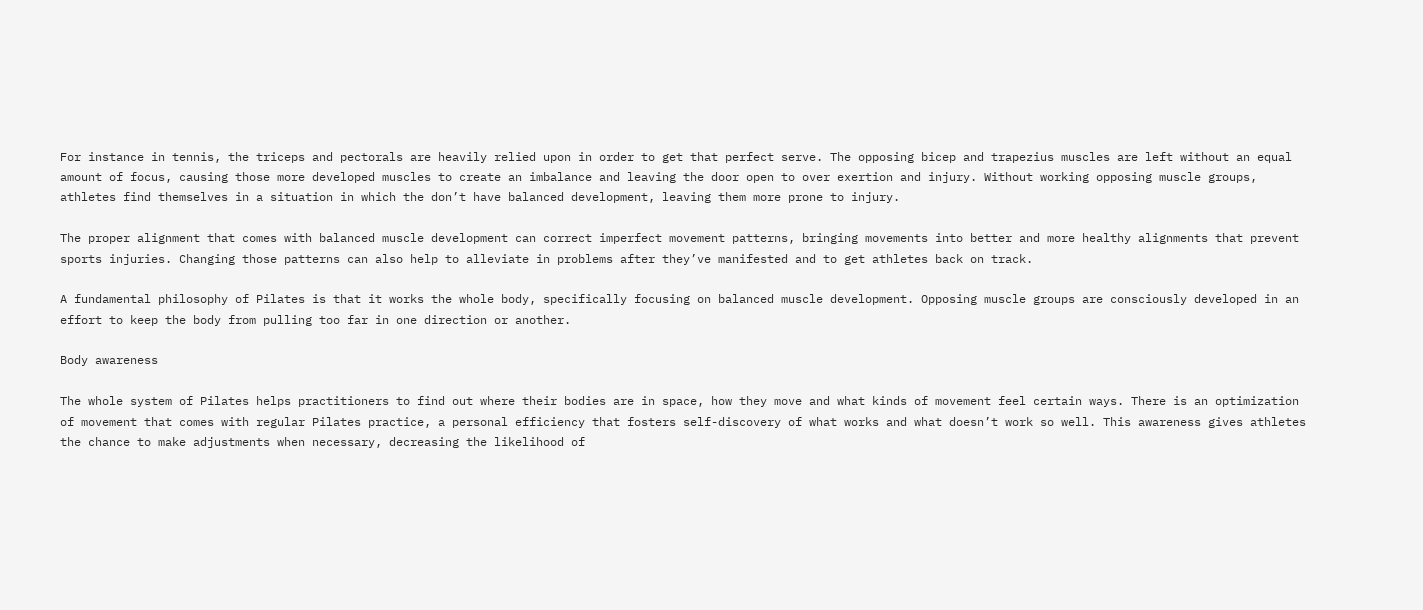For instance in tennis, the triceps and pectorals are heavily relied upon in order to get that perfect serve. The opposing bicep and trapezius muscles are left without an equal amount of focus, causing those more developed muscles to create an imbalance and leaving the door open to over exertion and injury. Without working opposing muscle groups, athletes find themselves in a situation in which the don’t have balanced development, leaving them more prone to injury.

The proper alignment that comes with balanced muscle development can correct imperfect movement patterns, bringing movements into better and more healthy alignments that prevent sports injuries. Changing those patterns can also help to alleviate in problems after they’ve manifested and to get athletes back on track.

A fundamental philosophy of Pilates is that it works the whole body, specifically focusing on balanced muscle development. Opposing muscle groups are consciously developed in an effort to keep the body from pulling too far in one direction or another.

Body awareness

The whole system of Pilates helps practitioners to find out where their bodies are in space, how they move and what kinds of movement feel certain ways. There is an optimization of movement that comes with regular Pilates practice, a personal efficiency that fosters self-discovery of what works and what doesn’t work so well. This awareness gives athletes the chance to make adjustments when necessary, decreasing the likelihood of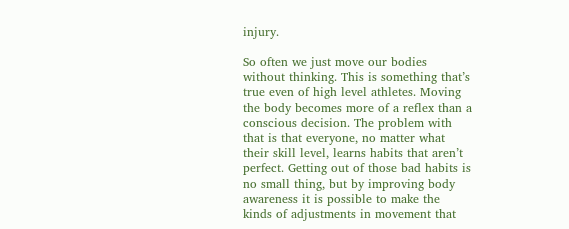injury.

So often we just move our bodies without thinking. This is something that’s true even of high level athletes. Moving the body becomes more of a reflex than a conscious decision. The problem with that is that everyone, no matter what their skill level, learns habits that aren’t perfect. Getting out of those bad habits is no small thing, but by improving body awareness it is possible to make the kinds of adjustments in movement that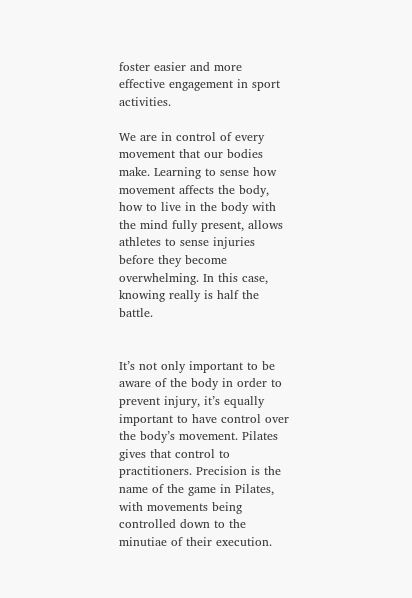foster easier and more effective engagement in sport activities.

We are in control of every movement that our bodies make. Learning to sense how movement affects the body, how to live in the body with the mind fully present, allows athletes to sense injuries before they become overwhelming. In this case, knowing really is half the battle.


It’s not only important to be aware of the body in order to prevent injury, it’s equally important to have control over the body’s movement. Pilates gives that control to practitioners. Precision is the name of the game in Pilates, with movements being controlled down to the minutiae of their execution.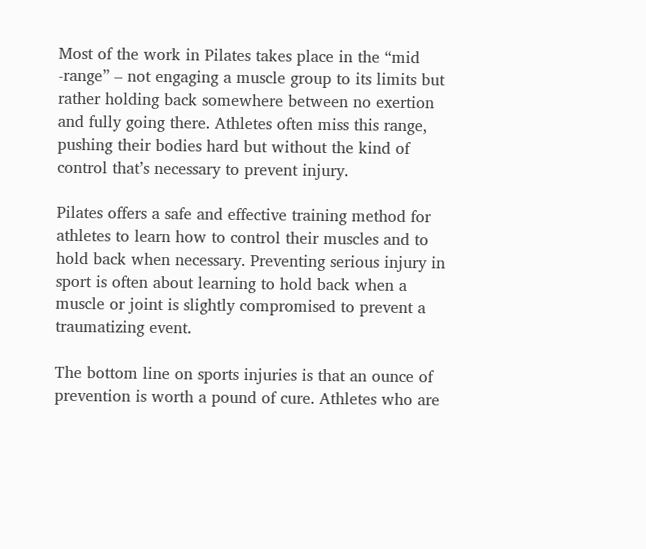Most of the work in Pilates takes place in the “mid -range” – not engaging a muscle group to its limits but rather holding back somewhere between no exertion and fully going there. Athletes often miss this range, pushing their bodies hard but without the kind of control that’s necessary to prevent injury.

Pilates offers a safe and effective training method for athletes to learn how to control their muscles and to hold back when necessary. Preventing serious injury in sport is often about learning to hold back when a muscle or joint is slightly compromised to prevent a traumatizing event.

The bottom line on sports injuries is that an ounce of prevention is worth a pound of cure. Athletes who are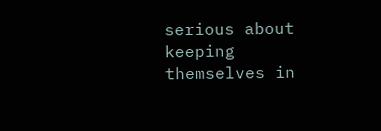serious about keeping themselves in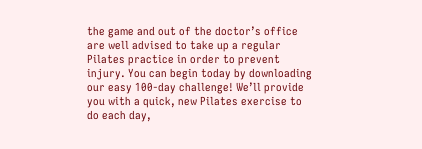the game and out of the doctor’s office are well advised to take up a regular Pilates practice in order to prevent injury. You can begin today by downloading our easy 100-day challenge! We’ll provide you with a quick, new Pilates exercise to do each day,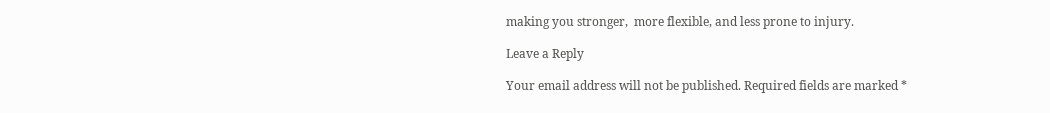making you stronger,  more flexible, and less prone to injury.

Leave a Reply

Your email address will not be published. Required fields are marked *